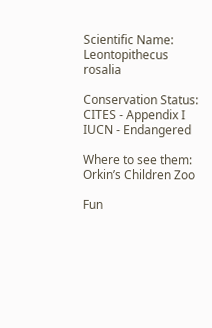Scientific Name:
Leontopithecus rosalia

Conservation Status:
CITES - Appendix I
IUCN - Endangered

Where to see them:
Orkin’s Children Zoo

Fun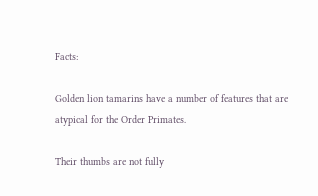Facts:

Golden lion tamarins have a number of features that are atypical for the Order Primates.

Their thumbs are not fully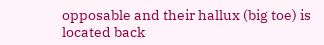opposable and their hallux (big toe) is located back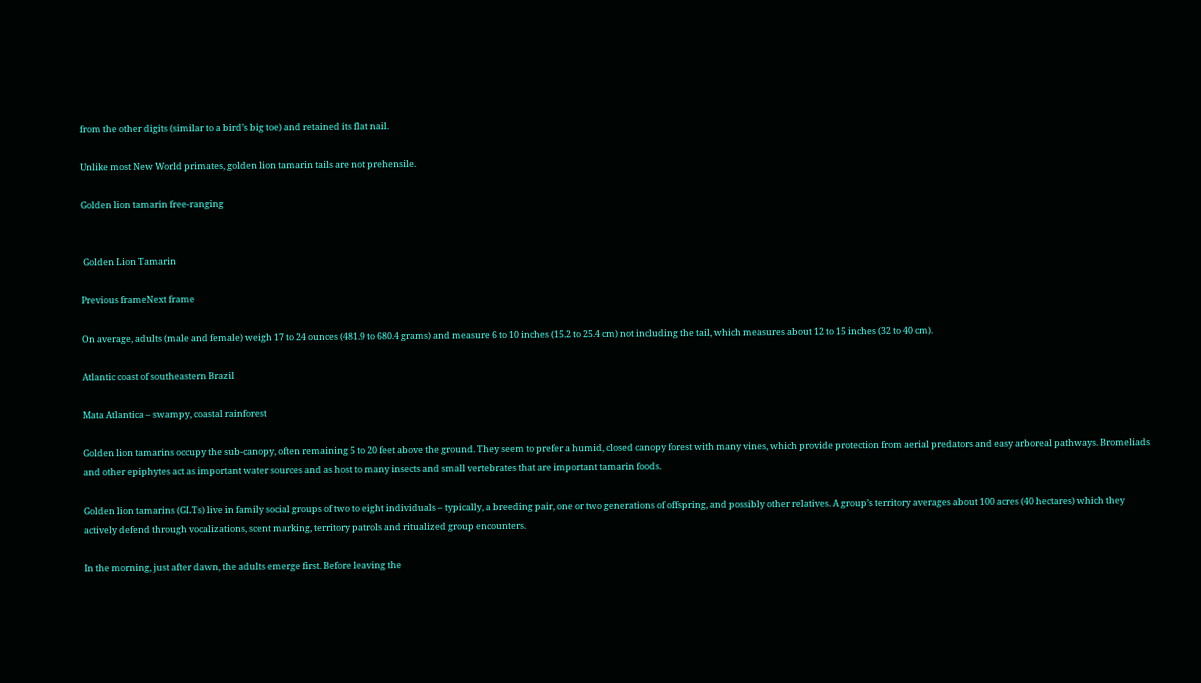from the other digits (similar to a bird’s big toe) and retained its flat nail.

Unlike most New World primates, golden lion tamarin tails are not prehensile.

Golden lion tamarin free-ranging


 Golden Lion Tamarin

Previous frameNext frame

On average, adults (male and female) weigh 17 to 24 ounces (481.9 to 680.4 grams) and measure 6 to 10 inches (15.2 to 25.4 cm) not including the tail, which measures about 12 to 15 inches (32 to 40 cm).

Atlantic coast of southeastern Brazil

Mata Atlantica – swampy, coastal rainforest

Golden lion tamarins occupy the sub-canopy, often remaining 5 to 20 feet above the ground. They seem to prefer a humid, closed canopy forest with many vines, which provide protection from aerial predators and easy arboreal pathways. Bromeliads and other epiphytes act as important water sources and as host to many insects and small vertebrates that are important tamarin foods.

Golden lion tamarins (GLTs) live in family social groups of two to eight individuals – typically, a breeding pair, one or two generations of offspring, and possibly other relatives. A group’s territory averages about 100 acres (40 hectares) which they actively defend through vocalizations, scent marking, territory patrols and ritualized group encounters.

In the morning, just after dawn, the adults emerge first. Before leaving the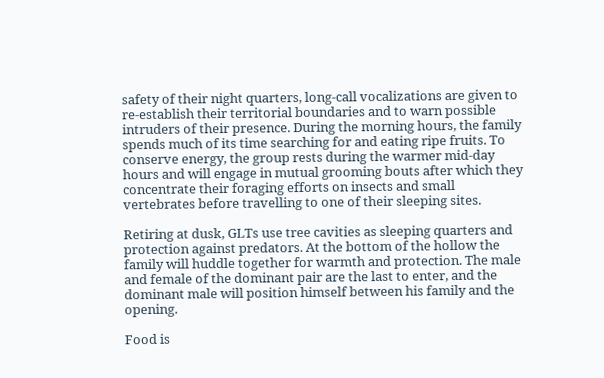safety of their night quarters, long-call vocalizations are given to re-establish their territorial boundaries and to warn possible intruders of their presence. During the morning hours, the family spends much of its time searching for and eating ripe fruits. To conserve energy, the group rests during the warmer mid-day hours and will engage in mutual grooming bouts after which they concentrate their foraging efforts on insects and small vertebrates before travelling to one of their sleeping sites.

Retiring at dusk, GLTs use tree cavities as sleeping quarters and protection against predators. At the bottom of the hollow the family will huddle together for warmth and protection. The male and female of the dominant pair are the last to enter, and the dominant male will position himself between his family and the opening.

Food is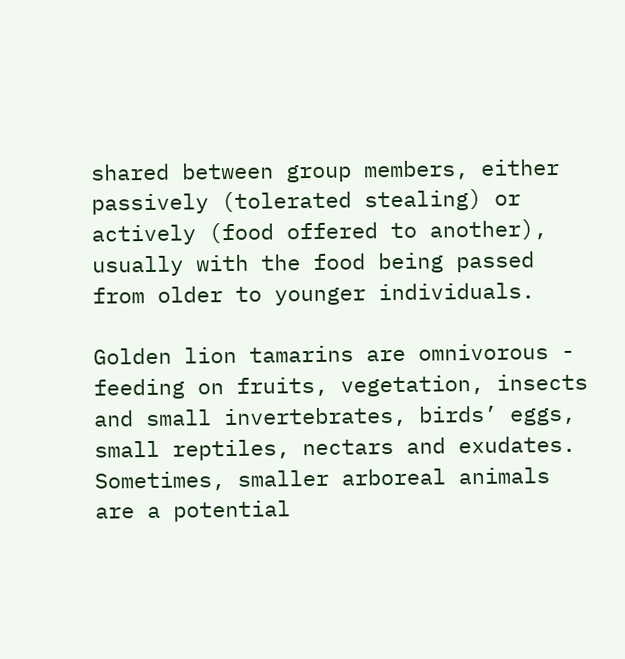shared between group members, either passively (tolerated stealing) or actively (food offered to another), usually with the food being passed from older to younger individuals.

Golden lion tamarins are omnivorous - feeding on fruits, vegetation, insects and small invertebrates, birds’ eggs, small reptiles, nectars and exudates.  Sometimes, smaller arboreal animals are a potential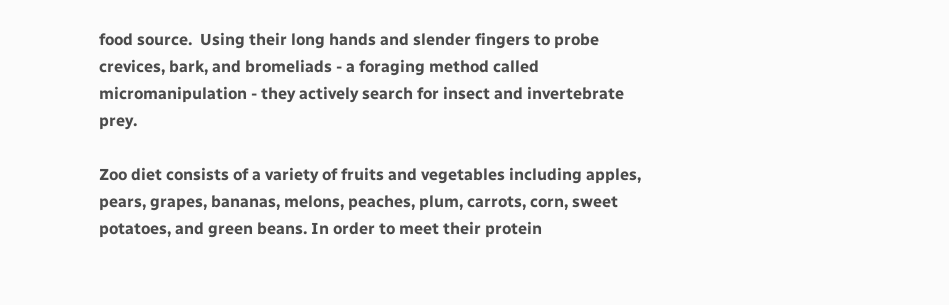food source.  Using their long hands and slender fingers to probe crevices, bark, and bromeliads - a foraging method called micromanipulation - they actively search for insect and invertebrate prey.

Zoo diet consists of a variety of fruits and vegetables including apples, pears, grapes, bananas, melons, peaches, plum, carrots, corn, sweet potatoes, and green beans. In order to meet their protein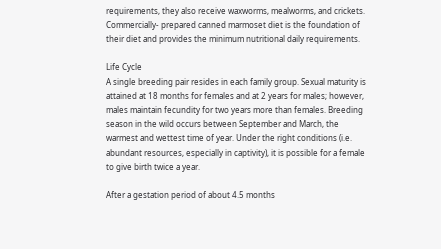requirements, they also receive waxworms, mealworms, and crickets. Commercially- prepared canned marmoset diet is the foundation of their diet and provides the minimum nutritional daily requirements.

Life Cycle
A single breeding pair resides in each family group. Sexual maturity is attained at 18 months for females and at 2 years for males; however, males maintain fecundity for two years more than females. Breeding season in the wild occurs between September and March, the warmest and wettest time of year. Under the right conditions (i.e. abundant resources, especially in captivity), it is possible for a female to give birth twice a year.

After a gestation period of about 4.5 months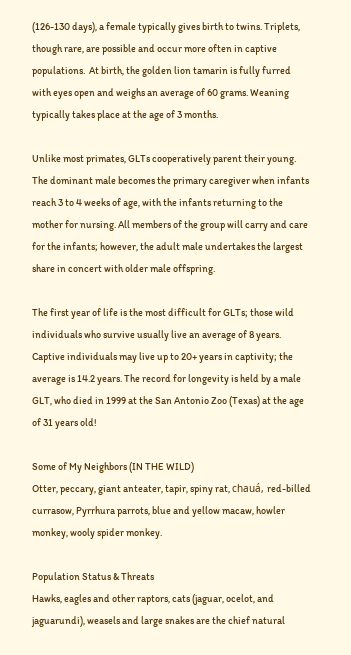(126-130 days), a female typically gives birth to twins. Triplets, though rare, are possible and occur more often in captive populations.  At birth, the golden lion tamarin is fully furred with eyes open and weighs an average of 60 grams. Weaning typically takes place at the age of 3 months.

Unlike most primates, GLTs cooperatively parent their young. The dominant male becomes the primary caregiver when infants reach 3 to 4 weeks of age, with the infants returning to the mother for nursing. All members of the group will carry and care for the infants; however, the adult male undertakes the largest share in concert with older male offspring.

The first year of life is the most difficult for GLTs; those wild individuals who survive usually live an average of 8 years. Captive individuals may live up to 20+ years in captivity; the average is 14.2 years. The record for longevity is held by a male GLT, who died in 1999 at the San Antonio Zoo (Texas) at the age of 31 years old!

Some of My Neighbors (IN THE WILD)
Otter, peccary, giant anteater, tapir, spiny rat, chauá, red-billed currasow, Pyrrhura parrots, blue and yellow macaw, howler monkey, wooly spider monkey.

Population Status & Threats
Hawks, eagles and other raptors, cats (jaguar, ocelot, and jaguarundi), weasels and large snakes are the chief natural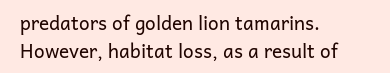predators of golden lion tamarins. However, habitat loss, as a result of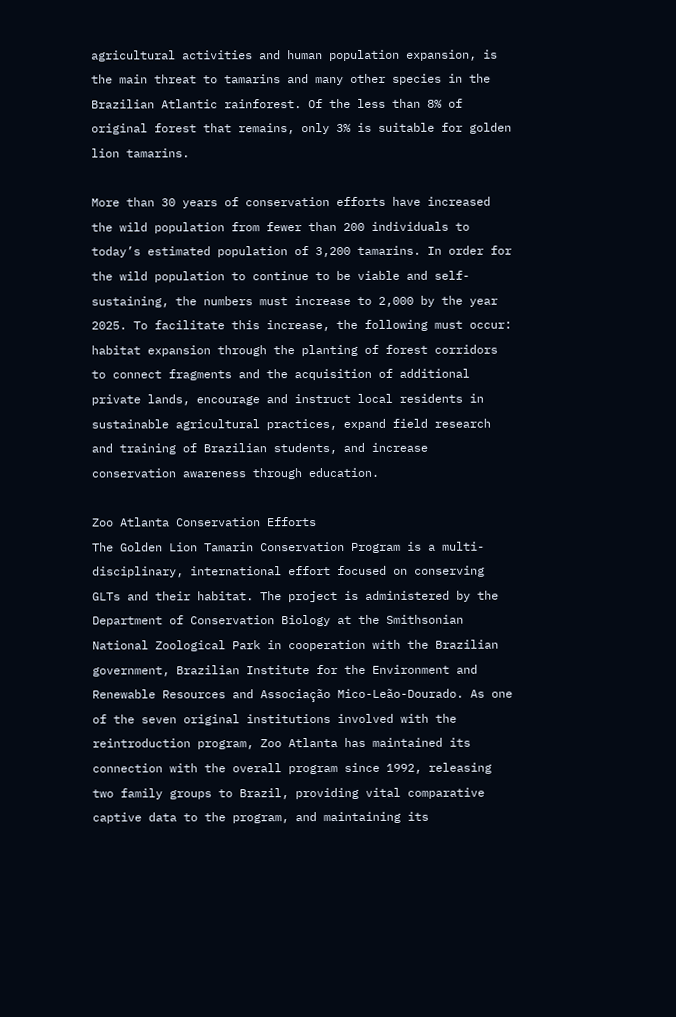agricultural activities and human population expansion, is the main threat to tamarins and many other species in the Brazilian Atlantic rainforest. Of the less than 8% of original forest that remains, only 3% is suitable for golden lion tamarins.

More than 30 years of conservation efforts have increased the wild population from fewer than 200 individuals to today’s estimated population of 3,200 tamarins. In order for the wild population to continue to be viable and self-sustaining, the numbers must increase to 2,000 by the year 2025. To facilitate this increase, the following must occur: habitat expansion through the planting of forest corridors to connect fragments and the acquisition of additional private lands, encourage and instruct local residents in sustainable agricultural practices, expand field research and training of Brazilian students, and increase conservation awareness through education.

Zoo Atlanta Conservation Efforts
The Golden Lion Tamarin Conservation Program is a multi-disciplinary, international effort focused on conserving GLTs and their habitat. The project is administered by the Department of Conservation Biology at the Smithsonian National Zoological Park in cooperation with the Brazilian government, Brazilian Institute for the Environment and Renewable Resources and Associação Mico-Leão-Dourado. As one of the seven original institutions involved with the reintroduction program, Zoo Atlanta has maintained its connection with the overall program since 1992, releasing two family groups to Brazil, providing vital comparative captive data to the program, and maintaining its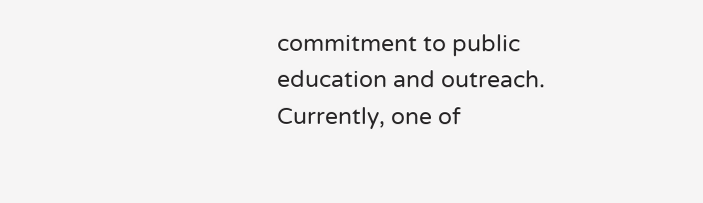commitment to public education and outreach. Currently, one of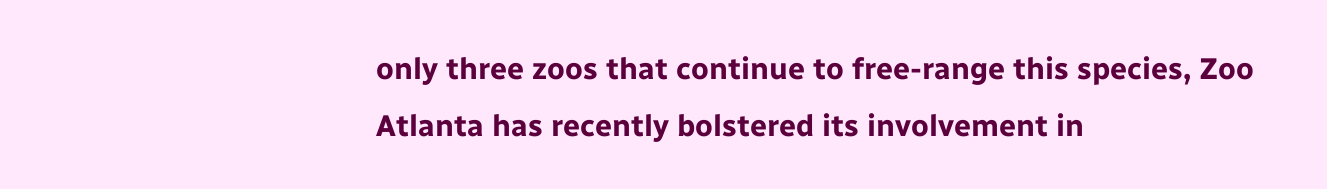only three zoos that continue to free-range this species, Zoo Atlanta has recently bolstered its involvement in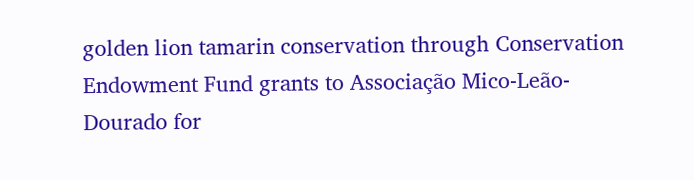golden lion tamarin conservation through Conservation Endowment Fund grants to Associação Mico-Leão-Dourado for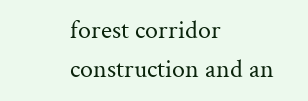forest corridor construction and an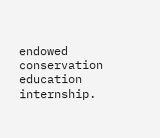endowed conservation education internship.